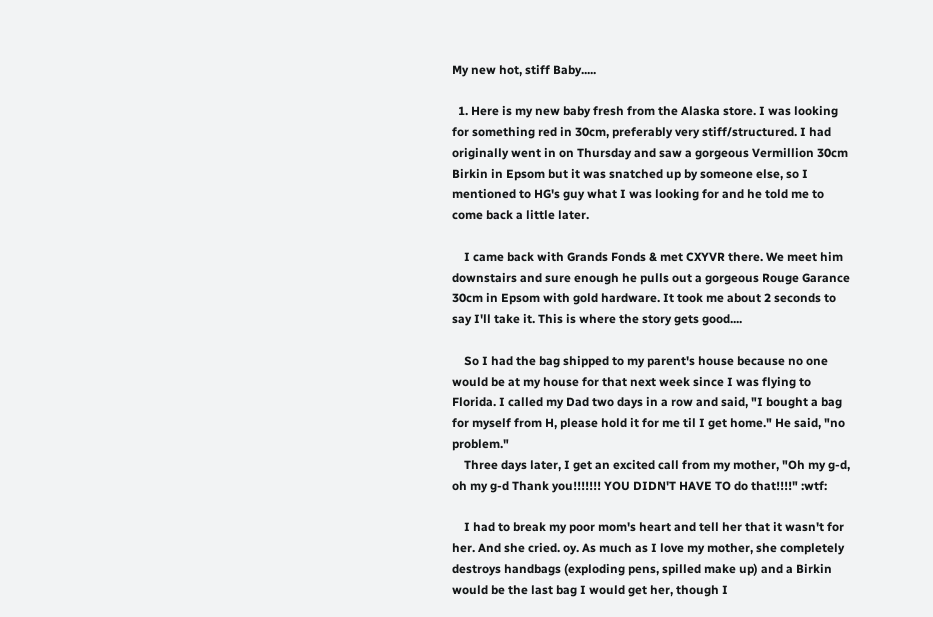My new hot, stiff Baby.....

  1. Here is my new baby fresh from the Alaska store. I was looking for something red in 30cm, preferably very stiff/structured. I had originally went in on Thursday and saw a gorgeous Vermillion 30cm Birkin in Epsom but it was snatched up by someone else, so I mentioned to HG's guy what I was looking for and he told me to come back a little later.

    I came back with Grands Fonds & met CXYVR there. We meet him downstairs and sure enough he pulls out a gorgeous Rouge Garance 30cm in Epsom with gold hardware. It took me about 2 seconds to say I'll take it. This is where the story gets good....

    So I had the bag shipped to my parent's house because no one would be at my house for that next week since I was flying to Florida. I called my Dad two days in a row and said, "I bought a bag for myself from H, please hold it for me til I get home." He said, "no problem."
    Three days later, I get an excited call from my mother, "Oh my g-d, oh my g-d Thank you!!!!!!! YOU DIDN'T HAVE TO do that!!!!" :wtf:

    I had to break my poor mom's heart and tell her that it wasn't for her. And she cried. oy. As much as I love my mother, she completely destroys handbags (exploding pens, spilled make up) and a Birkin would be the last bag I would get her, though I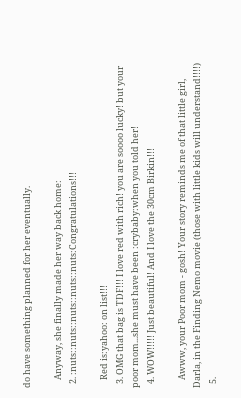do have something planned for her eventually.

    Anyway, she finally made her way back home:
  2. :nuts::nuts::nuts::nuts::nuts:Congratulations!!!

    Red is:yahoo: on list!!!
  3. OMG that bag is TDF!!! I love red with rich! you are soooo lucky! but your poor mom...she must have been :crybaby:when you told her!
  4. WOW!!!!! Just beautiful! And I love the 30cm Birkin!!!

    Awww, your Poor mom - gosh! Your story reminds me of that little girl, Darla, in the Finding Nemo movie (those with little kids will understand!!!!)
  5.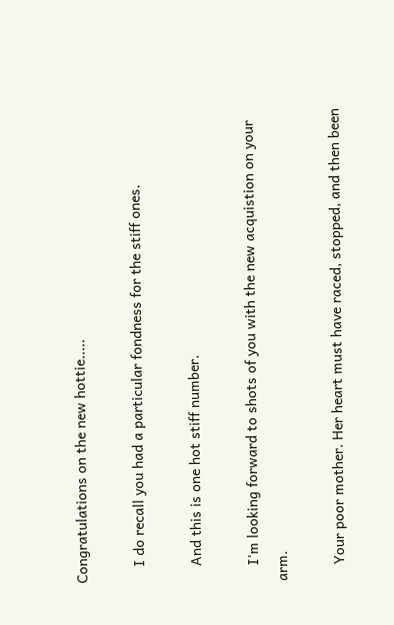Congratulations on the new hottie.....

    I do recall you had a particular fondness for the stiff ones.

    And this is one hot stiff number.

    I'm looking forward to shots of you with the new acquistion on your arm.

    Your poor mother. Her heart must have raced, stopped, and then been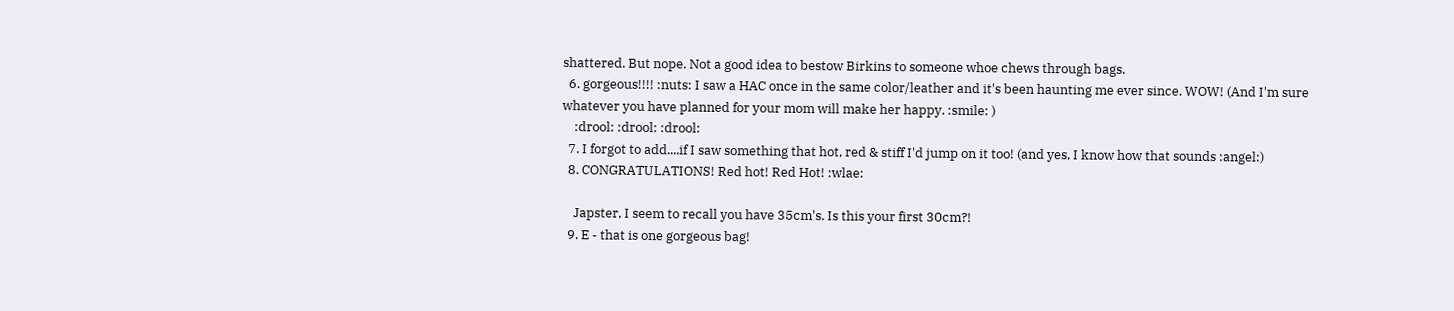shattered. But nope. Not a good idea to bestow Birkins to someone whoe chews through bags.
  6. gorgeous!!!! :nuts: I saw a HAC once in the same color/leather and it's been haunting me ever since. WOW! (And I'm sure whatever you have planned for your mom will make her happy. :smile: )
    :drool: :drool: :drool:
  7. I forgot to add....if I saw something that hot, red & stiff I'd jump on it too! (and yes, I know how that sounds :angel:)
  8. CONGRATULATIONS! Red hot! Red Hot! :wlae:

    Japster, I seem to recall you have 35cm's. Is this your first 30cm?!
  9. E - that is one gorgeous bag!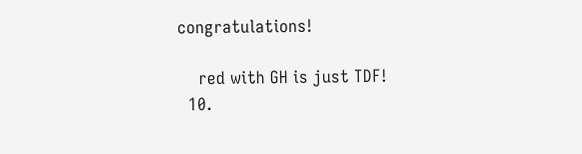congratulations!

    red with GH is just TDF!
  10.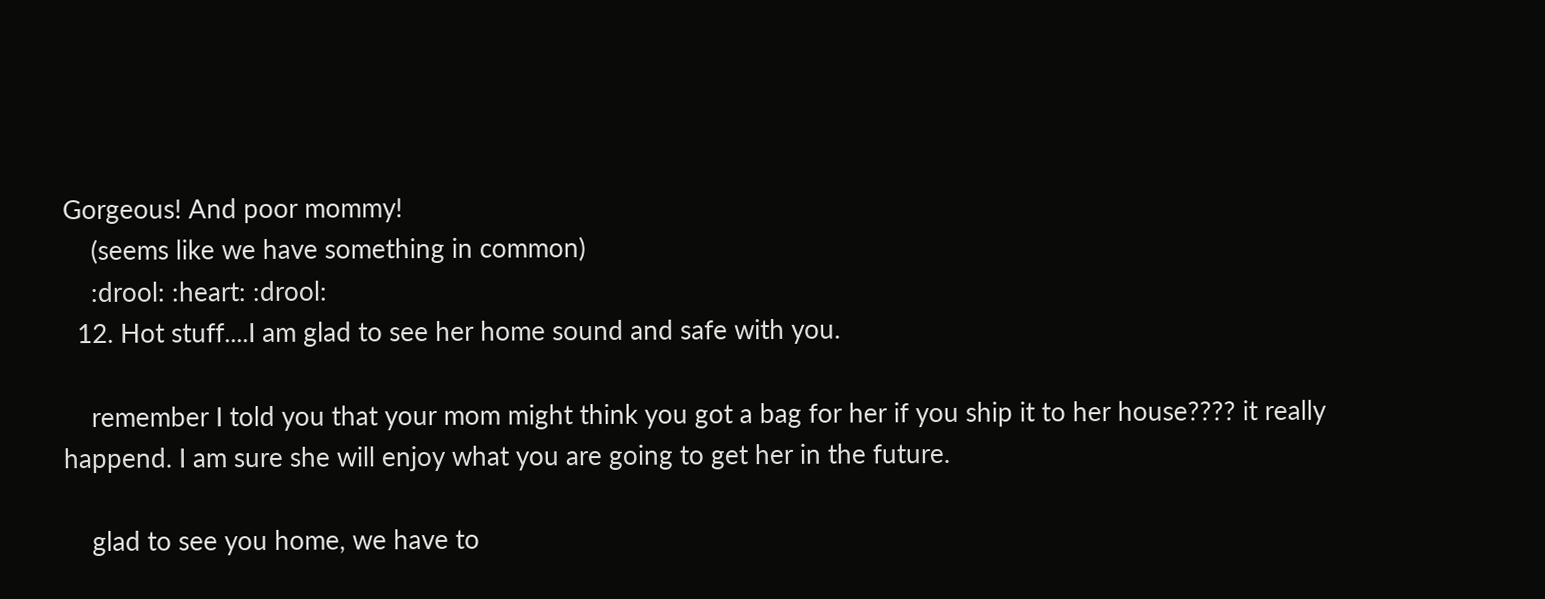Gorgeous! And poor mommy!
    (seems like we have something in common)
    :drool: :heart: :drool:
  12. Hot stuff....I am glad to see her home sound and safe with you.

    remember I told you that your mom might think you got a bag for her if you ship it to her house???? it really happend. I am sure she will enjoy what you are going to get her in the future.

    glad to see you home, we have to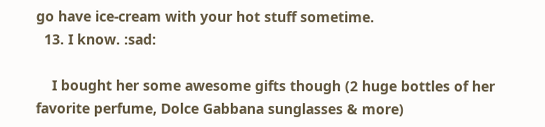go have ice-cream with your hot stuff sometime.
  13. I know. :sad:

    I bought her some awesome gifts though (2 huge bottles of her favorite perfume, Dolce Gabbana sunglasses & more)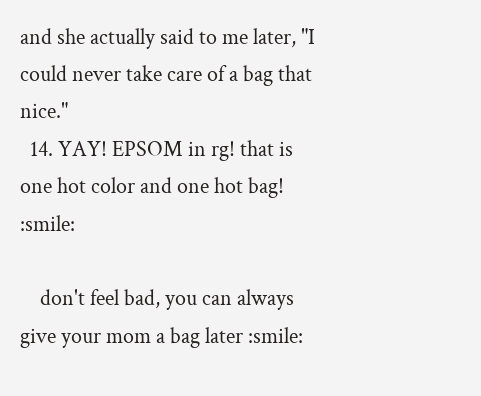and she actually said to me later, "I could never take care of a bag that nice."
  14. YAY! EPSOM in rg! that is one hot color and one hot bag! :smile:

    don't feel bad, you can always give your mom a bag later :smile: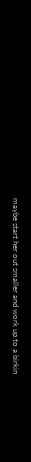maybe start her out smaller and work up to a birkin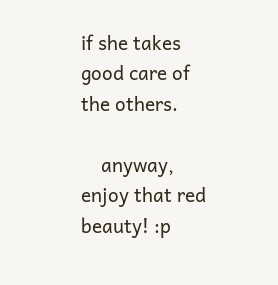if she takes good care of the others.

    anyway, enjoy that red beauty! :p